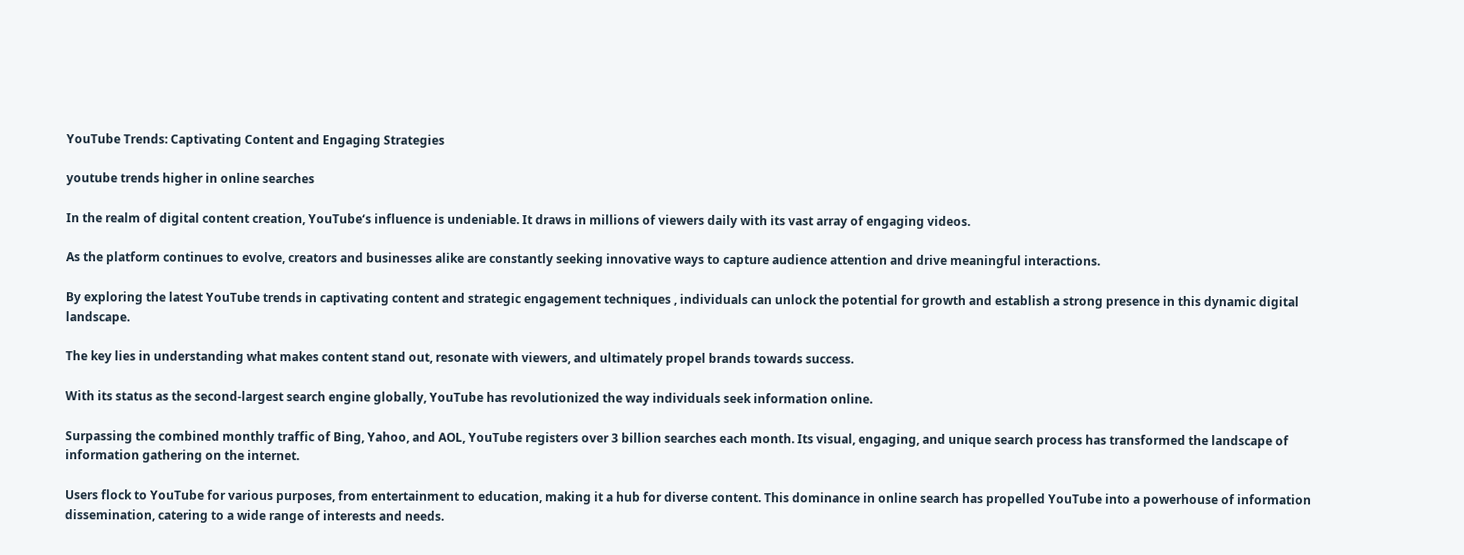YouTube Trends: Captivating Content and Engaging Strategies

youtube trends higher in online searches

In the realm of digital content creation, YouTube‘s influence is undeniable. It draws in millions of viewers daily with its vast array of engaging videos.

As the platform continues to evolve, creators and businesses alike are constantly seeking innovative ways to capture audience attention and drive meaningful interactions.

By exploring the latest YouTube trends in captivating content and strategic engagement techniques , individuals can unlock the potential for growth and establish a strong presence in this dynamic digital landscape.

The key lies in understanding what makes content stand out, resonate with viewers, and ultimately propel brands towards success.

With its status as the second-largest search engine globally, YouTube has revolutionized the way individuals seek information online.

Surpassing the combined monthly traffic of Bing, Yahoo, and AOL, YouTube registers over 3 billion searches each month. Its visual, engaging, and unique search process has transformed the landscape of information gathering on the internet.

Users flock to YouTube for various purposes, from entertainment to education, making it a hub for diverse content. This dominance in online search has propelled YouTube into a powerhouse of information dissemination, catering to a wide range of interests and needs.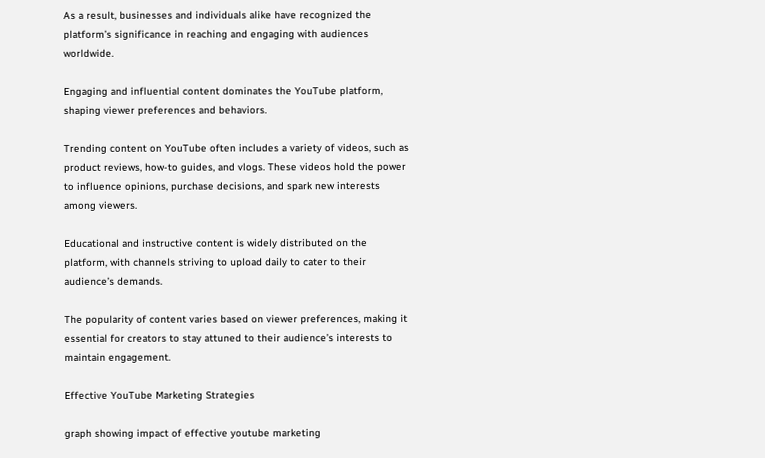As a result, businesses and individuals alike have recognized the platform’s significance in reaching and engaging with audiences worldwide.

Engaging and influential content dominates the YouTube platform, shaping viewer preferences and behaviors.

Trending content on YouTube often includes a variety of videos, such as product reviews, how-to guides, and vlogs. These videos hold the power to influence opinions, purchase decisions, and spark new interests among viewers.

Educational and instructive content is widely distributed on the platform, with channels striving to upload daily to cater to their audience’s demands.

The popularity of content varies based on viewer preferences, making it essential for creators to stay attuned to their audience’s interests to maintain engagement.

Effective YouTube Marketing Strategies

graph showing impact of effective youtube marketing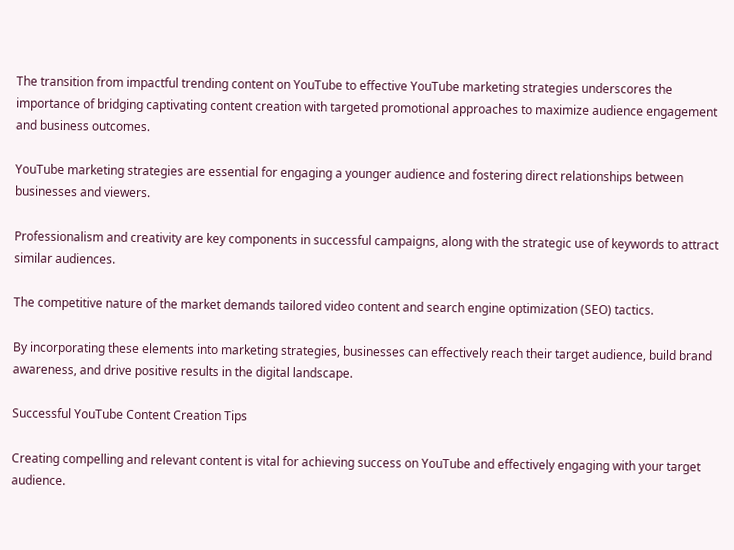The transition from impactful trending content on YouTube to effective YouTube marketing strategies underscores the importance of bridging captivating content creation with targeted promotional approaches to maximize audience engagement and business outcomes.

YouTube marketing strategies are essential for engaging a younger audience and fostering direct relationships between businesses and viewers.

Professionalism and creativity are key components in successful campaigns, along with the strategic use of keywords to attract similar audiences.

The competitive nature of the market demands tailored video content and search engine optimization (SEO) tactics.

By incorporating these elements into marketing strategies, businesses can effectively reach their target audience, build brand awareness, and drive positive results in the digital landscape.

Successful YouTube Content Creation Tips

Creating compelling and relevant content is vital for achieving success on YouTube and effectively engaging with your target audience.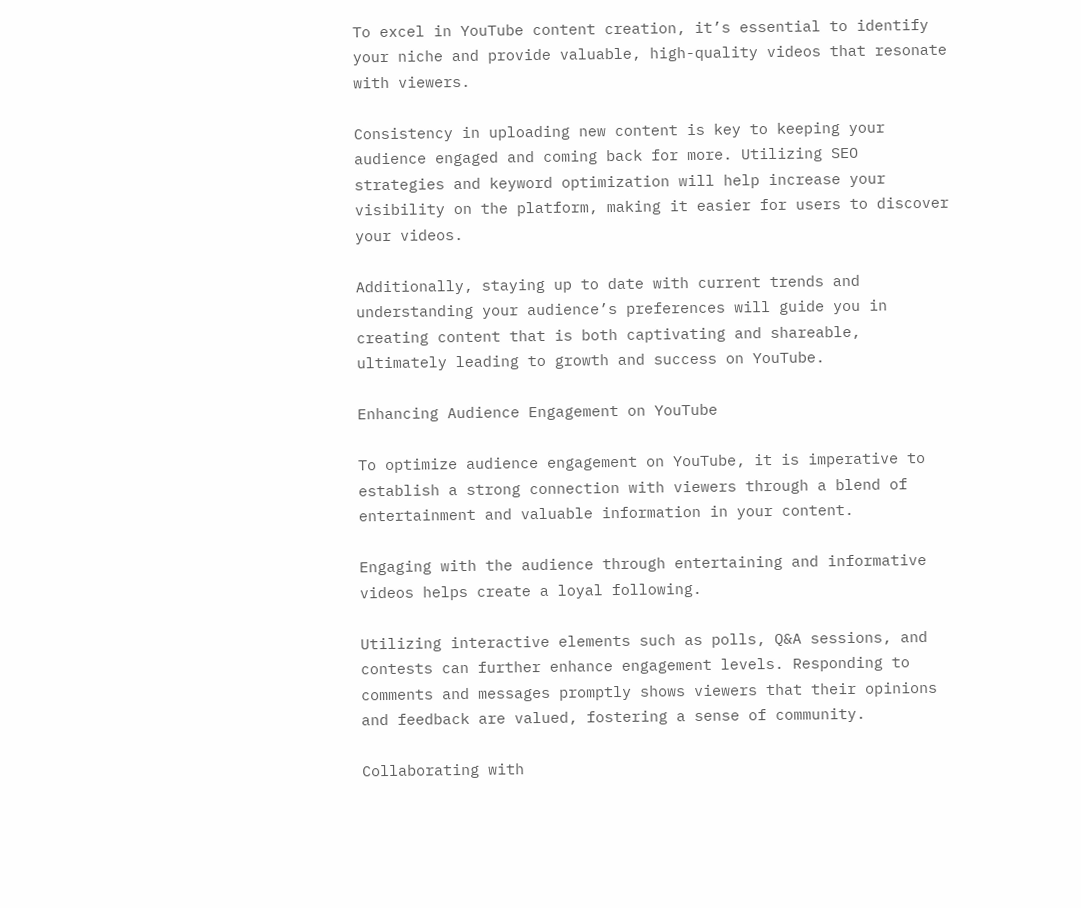To excel in YouTube content creation, it’s essential to identify your niche and provide valuable, high-quality videos that resonate with viewers.

Consistency in uploading new content is key to keeping your audience engaged and coming back for more. Utilizing SEO strategies and keyword optimization will help increase your visibility on the platform, making it easier for users to discover your videos.

Additionally, staying up to date with current trends and understanding your audience’s preferences will guide you in creating content that is both captivating and shareable, ultimately leading to growth and success on YouTube.

Enhancing Audience Engagement on YouTube

To optimize audience engagement on YouTube, it is imperative to establish a strong connection with viewers through a blend of entertainment and valuable information in your content.

Engaging with the audience through entertaining and informative videos helps create a loyal following.

Utilizing interactive elements such as polls, Q&A sessions, and contests can further enhance engagement levels. Responding to comments and messages promptly shows viewers that their opinions and feedback are valued, fostering a sense of community.

Collaborating with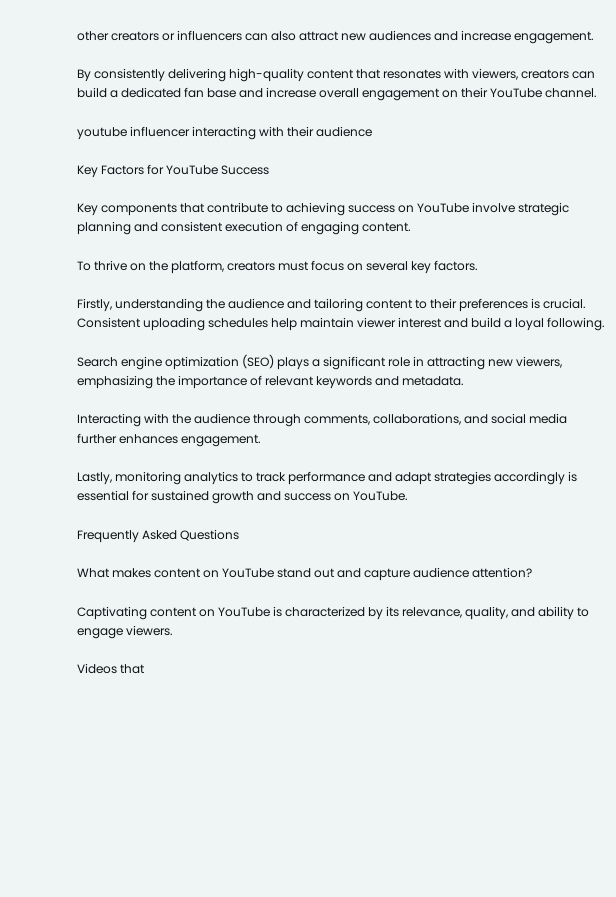other creators or influencers can also attract new audiences and increase engagement.

By consistently delivering high-quality content that resonates with viewers, creators can build a dedicated fan base and increase overall engagement on their YouTube channel.

youtube influencer interacting with their audience

Key Factors for YouTube Success

Key components that contribute to achieving success on YouTube involve strategic planning and consistent execution of engaging content.

To thrive on the platform, creators must focus on several key factors.

Firstly, understanding the audience and tailoring content to their preferences is crucial. Consistent uploading schedules help maintain viewer interest and build a loyal following.

Search engine optimization (SEO) plays a significant role in attracting new viewers, emphasizing the importance of relevant keywords and metadata.

Interacting with the audience through comments, collaborations, and social media further enhances engagement.

Lastly, monitoring analytics to track performance and adapt strategies accordingly is essential for sustained growth and success on YouTube.

Frequently Asked Questions

What makes content on YouTube stand out and capture audience attention?

Captivating content on YouTube is characterized by its relevance, quality, and ability to engage viewers.

Videos that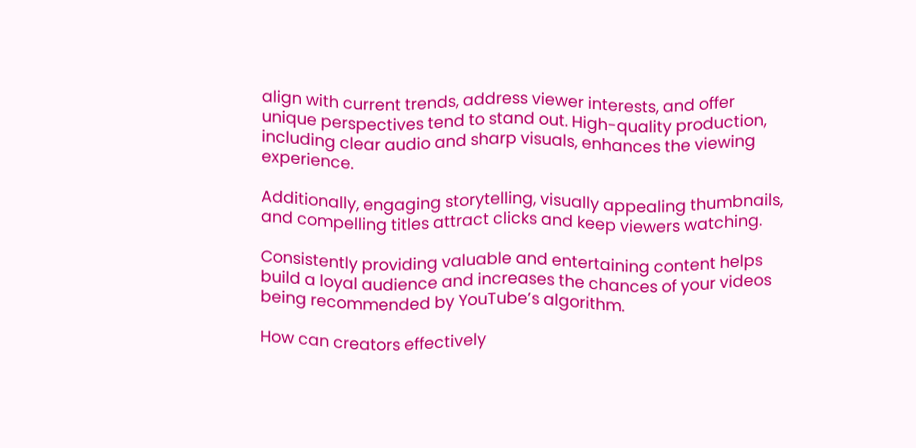align with current trends, address viewer interests, and offer unique perspectives tend to stand out. High-quality production, including clear audio and sharp visuals, enhances the viewing experience.

Additionally, engaging storytelling, visually appealing thumbnails, and compelling titles attract clicks and keep viewers watching.

Consistently providing valuable and entertaining content helps build a loyal audience and increases the chances of your videos being recommended by YouTube’s algorithm.

How can creators effectively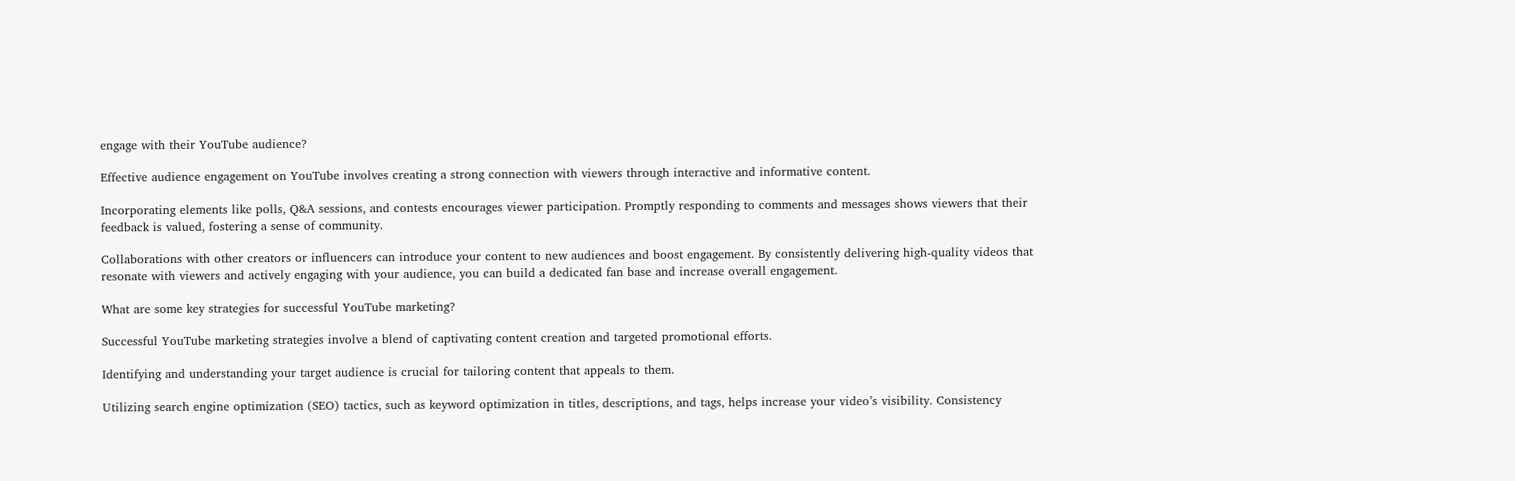engage with their YouTube audience?

Effective audience engagement on YouTube involves creating a strong connection with viewers through interactive and informative content.

Incorporating elements like polls, Q&A sessions, and contests encourages viewer participation. Promptly responding to comments and messages shows viewers that their feedback is valued, fostering a sense of community.

Collaborations with other creators or influencers can introduce your content to new audiences and boost engagement. By consistently delivering high-quality videos that resonate with viewers and actively engaging with your audience, you can build a dedicated fan base and increase overall engagement.

What are some key strategies for successful YouTube marketing?

Successful YouTube marketing strategies involve a blend of captivating content creation and targeted promotional efforts.

Identifying and understanding your target audience is crucial for tailoring content that appeals to them.

Utilizing search engine optimization (SEO) tactics, such as keyword optimization in titles, descriptions, and tags, helps increase your video’s visibility. Consistency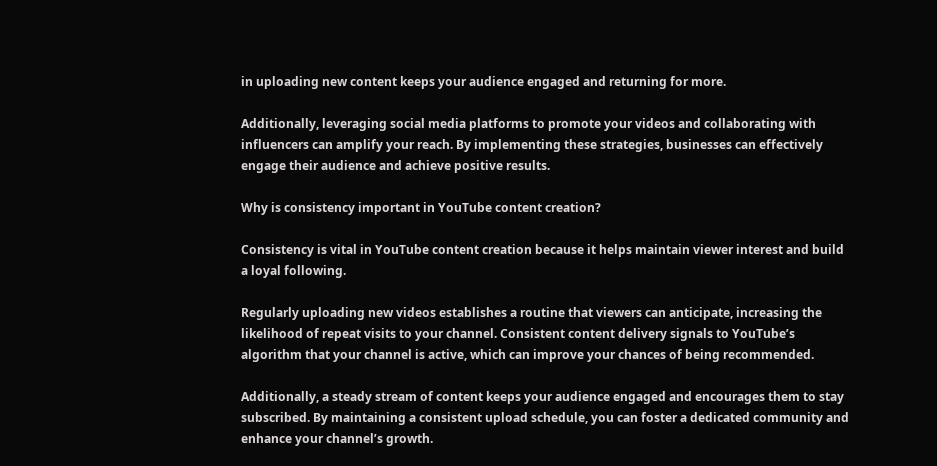in uploading new content keeps your audience engaged and returning for more.

Additionally, leveraging social media platforms to promote your videos and collaborating with influencers can amplify your reach. By implementing these strategies, businesses can effectively engage their audience and achieve positive results.

Why is consistency important in YouTube content creation?

Consistency is vital in YouTube content creation because it helps maintain viewer interest and build a loyal following.

Regularly uploading new videos establishes a routine that viewers can anticipate, increasing the likelihood of repeat visits to your channel. Consistent content delivery signals to YouTube’s algorithm that your channel is active, which can improve your chances of being recommended.

Additionally, a steady stream of content keeps your audience engaged and encourages them to stay subscribed. By maintaining a consistent upload schedule, you can foster a dedicated community and enhance your channel’s growth.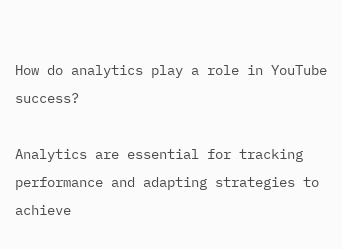How do analytics play a role in YouTube success?

Analytics are essential for tracking performance and adapting strategies to achieve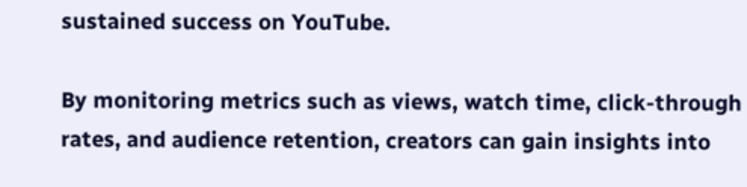sustained success on YouTube.

By monitoring metrics such as views, watch time, click-through rates, and audience retention, creators can gain insights into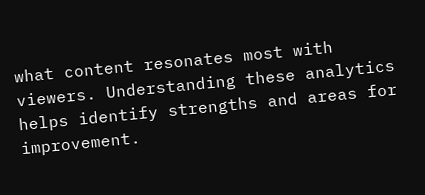what content resonates most with viewers. Understanding these analytics helps identify strengths and areas for improvement.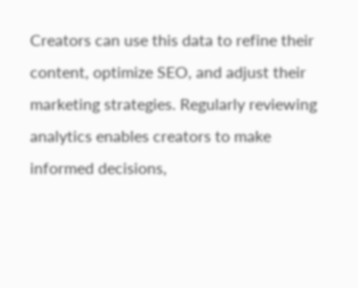Creators can use this data to refine their content, optimize SEO, and adjust their marketing strategies. Regularly reviewing analytics enables creators to make informed decisions,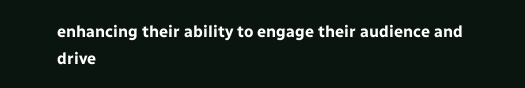enhancing their ability to engage their audience and drive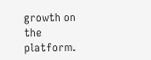growth on the platform.